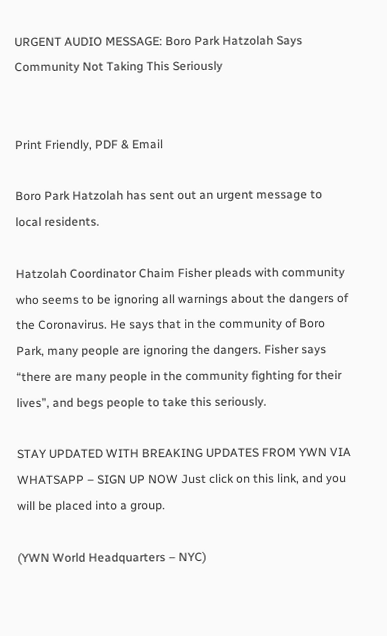URGENT AUDIO MESSAGE: Boro Park Hatzolah Says Community Not Taking This Seriously


Print Friendly, PDF & Email

Boro Park Hatzolah has sent out an urgent message to local residents.

Hatzolah Coordinator Chaim Fisher pleads with community who seems to be ignoring all warnings about the dangers of the Coronavirus. He says that in the community of Boro Park, many people are ignoring the dangers. Fisher says “there are many people in the community fighting for their lives”, and begs people to take this seriously.

STAY UPDATED WITH BREAKING UPDATES FROM YWN VIA WHATSAPP – SIGN UP NOW Just click on this link, and you will be placed into a group.

(YWN World Headquarters – NYC)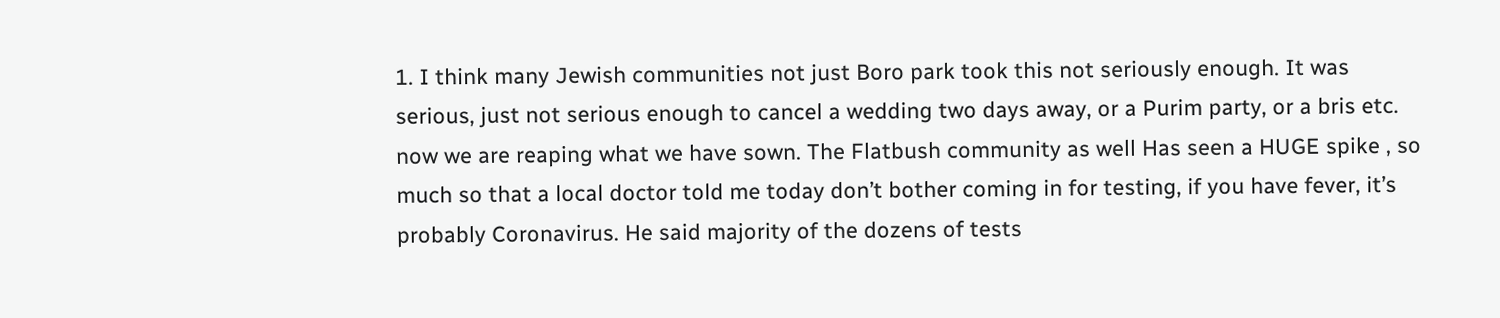1. I think many Jewish communities not just Boro park took this not seriously enough. It was serious, just not serious enough to cancel a wedding two days away, or a Purim party, or a bris etc. now we are reaping what we have sown. The Flatbush community as well Has seen a HUGE spike , so much so that a local doctor told me today don’t bother coming in for testing, if you have fever, it’s probably Coronavirus. He said majority of the dozens of tests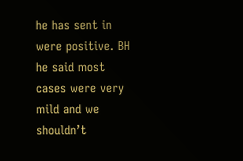he has sent in were positive. BH he said most cases were very mild and we shouldn’t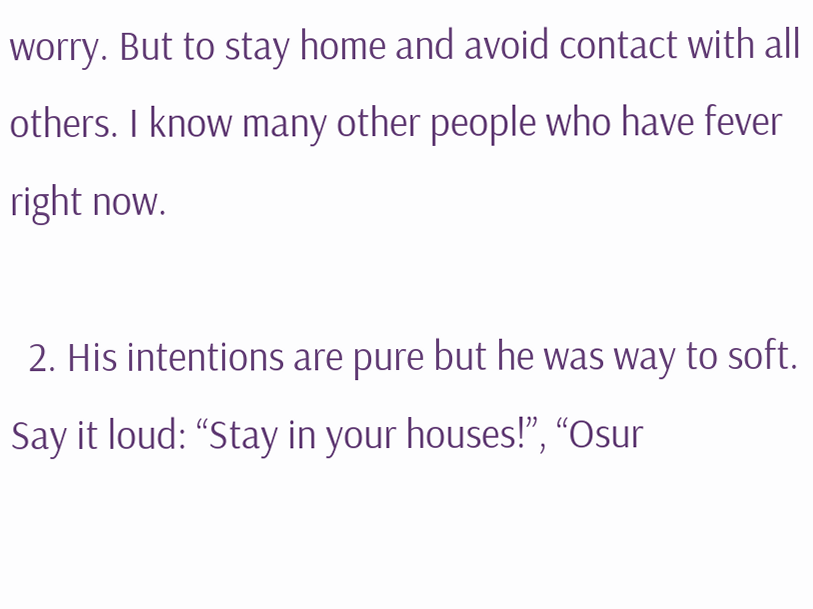worry. But to stay home and avoid contact with all others. I know many other people who have fever right now.

  2. His intentions are pure but he was way to soft. Say it loud: “Stay in your houses!”, “Osur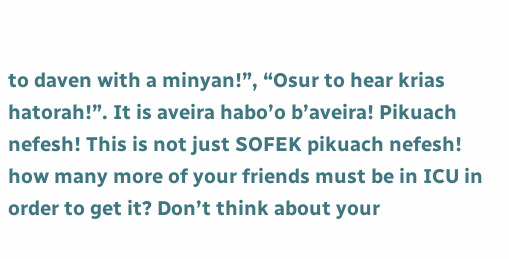to daven with a minyan!”, “Osur to hear krias hatorah!”. It is aveira habo’o b’aveira! Pikuach nefesh! This is not just SOFEK pikuach nefesh! how many more of your friends must be in ICU in order to get it? Don’t think about your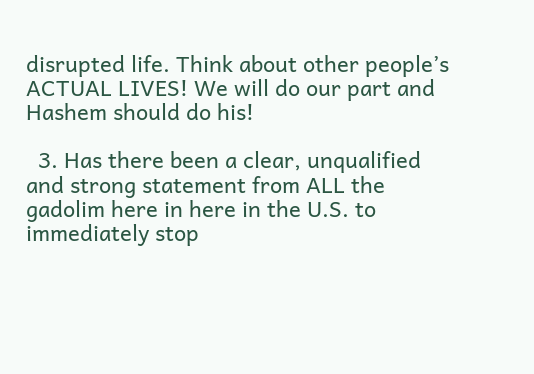disrupted life. Think about other people’s ACTUAL LIVES! We will do our part and Hashem should do his!

  3. Has there been a clear, unqualified and strong statement from ALL the gadolim here in here in the U.S. to immediately stop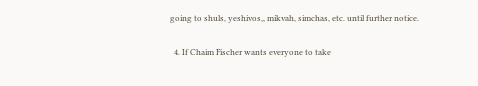going to shuls, yeshivos,, mikvah, simchas, etc. until further notice.

  4. If Chaim Fischer wants everyone to take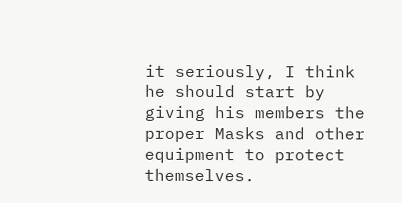it seriously, I think he should start by giving his members the proper Masks and other equipment to protect themselves.